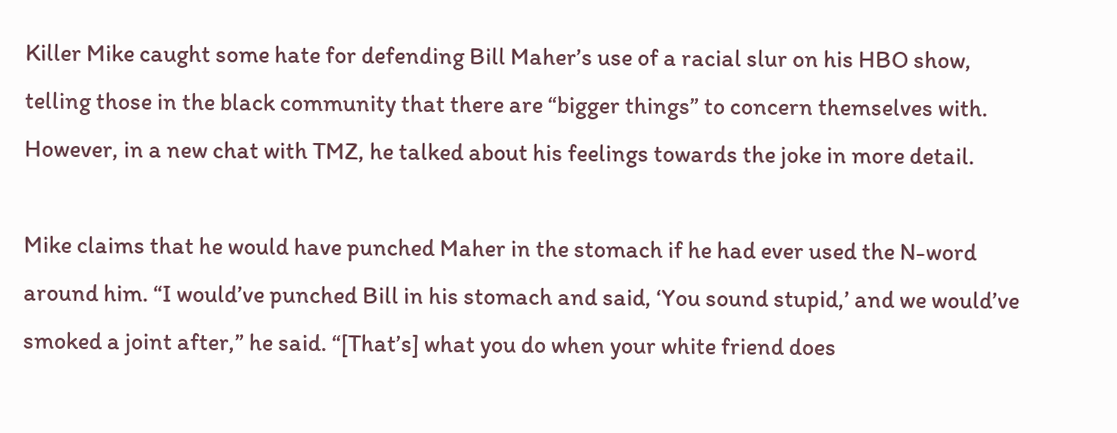Killer Mike caught some hate for defending Bill Maher’s use of a racial slur on his HBO show, telling those in the black community that there are “bigger things” to concern themselves with. However, in a new chat with TMZ, he talked about his feelings towards the joke in more detail.

Mike claims that he would have punched Maher in the stomach if he had ever used the N-word around him. “I would’ve punched Bill in his stomach and said, ‘You sound stupid,’ and we would’ve smoked a joint after,” he said. “[That’s] what you do when your white friend does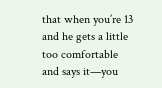that when you’re 13 and he gets a little too comfortable and says it—you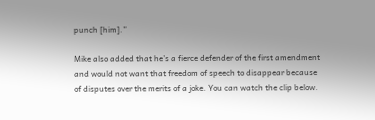punch [him].”

Mike also added that he’s a fierce defender of the first amendment and would not want that freedom of speech to disappear because of disputes over the merits of a joke. You can watch the clip below.